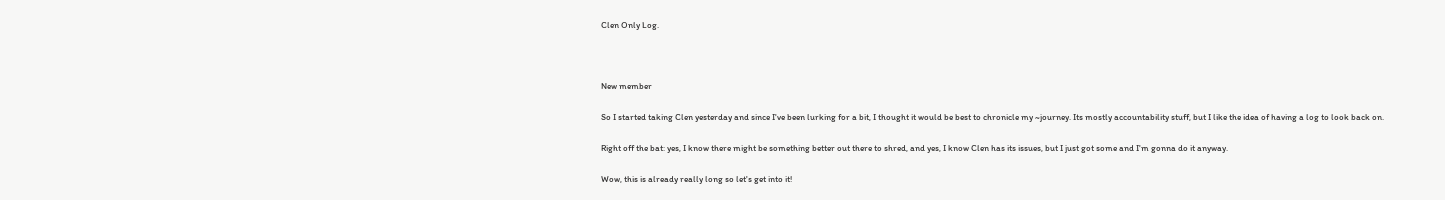Clen Only Log.



New member

So I started taking Clen yesterday and since I've been lurking for a bit, I thought it would be best to chronicle my ~journey. Its mostly accountability stuff, but I like the idea of having a log to look back on.

Right off the bat: yes, I know there might be something better out there to shred, and yes, I know Clen has its issues, but I just got some and I'm gonna do it anyway.

Wow, this is already really long so let's get into it!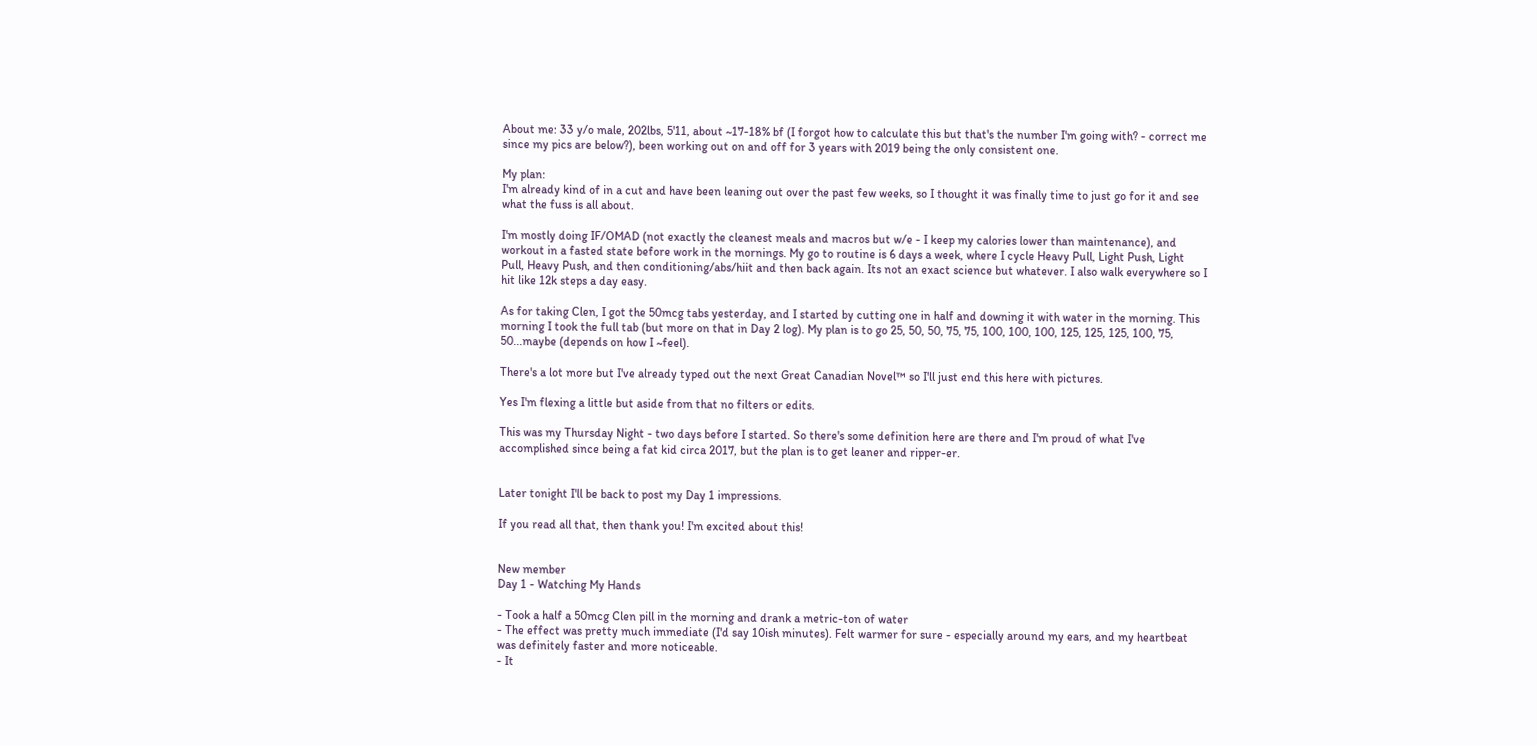About me: 33 y/o male, 202lbs, 5'11, about ~17-18% bf (I forgot how to calculate this but that's the number I'm going with? - correct me since my pics are below?), been working out on and off for 3 years with 2019 being the only consistent one.

My plan:
I'm already kind of in a cut and have been leaning out over the past few weeks, so I thought it was finally time to just go for it and see what the fuss is all about.

I'm mostly doing IF/OMAD (not exactly the cleanest meals and macros but w/e - I keep my calories lower than maintenance), and workout in a fasted state before work in the mornings. My go to routine is 6 days a week, where I cycle Heavy Pull, Light Push, Light Pull, Heavy Push, and then conditioning/abs/hiit and then back again. Its not an exact science but whatever. I also walk everywhere so I hit like 12k steps a day easy.

As for taking Clen, I got the 50mcg tabs yesterday, and I started by cutting one in half and downing it with water in the morning. This morning I took the full tab (but more on that in Day 2 log). My plan is to go 25, 50, 50, 75, 75, 100, 100, 100, 125, 125, 125, 100, 75, 50...maybe (depends on how I ~feel).

There's a lot more but I've already typed out the next Great Canadian Novel™ so I'll just end this here with pictures.

Yes I'm flexing a little but aside from that no filters or edits.

This was my Thursday Night - two days before I started. So there's some definition here are there and I'm proud of what I've accomplished since being a fat kid circa 2017, but the plan is to get leaner and ripper-er.


Later tonight I'll be back to post my Day 1 impressions.

If you read all that, then thank you! I'm excited about this!


New member
Day 1 - Watching My Hands

- Took a half a 50mcg Clen pill in the morning and drank a metric-ton of water
- The effect was pretty much immediate (I'd say 10ish minutes). Felt warmer for sure - especially around my ears, and my heartbeat was definitely faster and more noticeable.
- It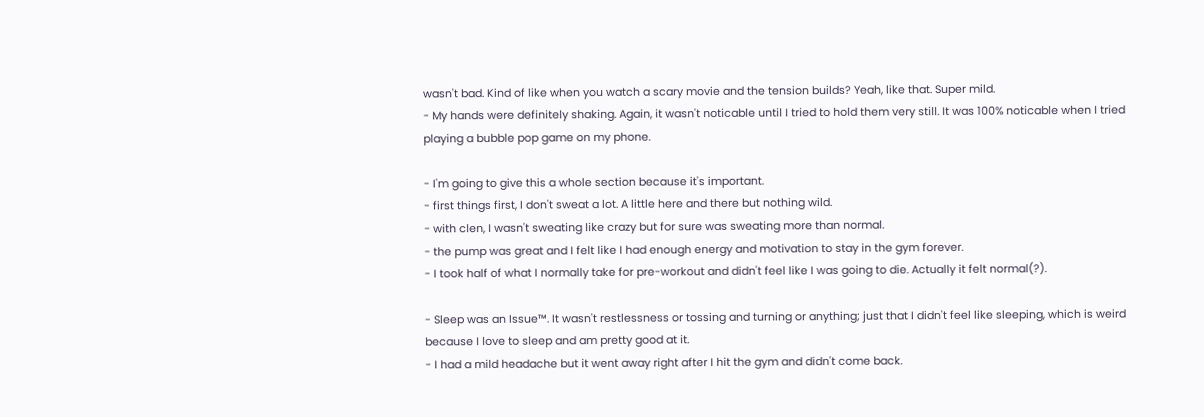wasn't bad. Kind of like when you watch a scary movie and the tension builds? Yeah, like that. Super mild.
- My hands were definitely shaking. Again, it wasn't noticable until I tried to hold them very still. It was 100% noticable when I tried playing a bubble pop game on my phone.

- I'm going to give this a whole section because it's important.
- first things first, I don't sweat a lot. A little here and there but nothing wild.
- with clen, I wasn't sweating like crazy but for sure was sweating more than normal.
- the pump was great and I felt like I had enough energy and motivation to stay in the gym forever.
- I took half of what I normally take for pre-workout and didn't feel like I was going to die. Actually it felt normal(?).

- Sleep was an Issue™. It wasn't restlessness or tossing and turning or anything; just that I didn't feel like sleeping, which is weird because I love to sleep and am pretty good at it.
- I had a mild headache but it went away right after I hit the gym and didn't come back.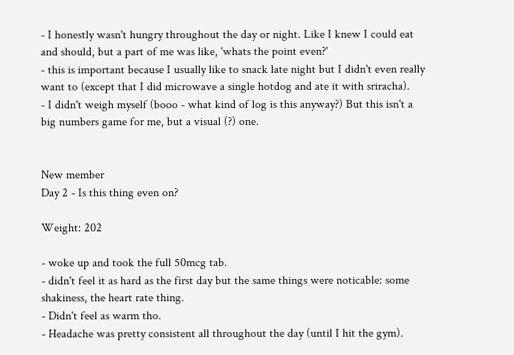- I honestly wasn't hungry throughout the day or night. Like I knew I could eat and should, but a part of me was like, 'whats the point even?'
- this is important because I usually like to snack late night but I didn't even really want to (except that I did microwave a single hotdog and ate it with sriracha).
- I didn't weigh myself (booo - what kind of log is this anyway?) But this isn't a big numbers game for me, but a visual (?) one.


New member
Day 2 - Is this thing even on?

Weight: 202

- woke up and took the full 50mcg tab.
- didn't feel it as hard as the first day but the same things were noticable: some shakiness, the heart rate thing.
- Didn't feel as warm tho.
- Headache was pretty consistent all throughout the day (until I hit the gym).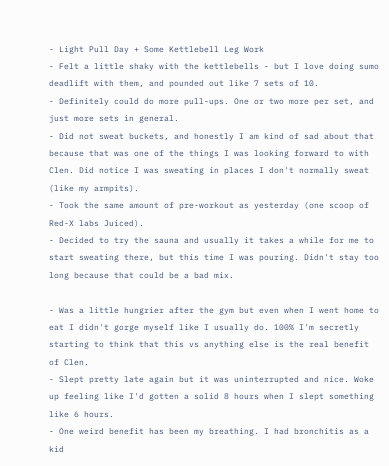- Light Pull Day + Some Kettlebell Leg Work
- Felt a little shaky with the kettlebells - but I love doing sumo deadlift with them, and pounded out like 7 sets of 10.
- Definitely could do more pull-ups. One or two more per set, and just more sets in general.
- Did not sweat buckets, and honestly I am kind of sad about that because that was one of the things I was looking forward to with Clen. Did notice I was sweating in places I don't normally sweat (like my armpits).
- Took the same amount of pre-workout as yesterday (one scoop of Red-X labs Juiced).
- Decided to try the sauna and usually it takes a while for me to start sweating there, but this time I was pouring. Didn't stay too long because that could be a bad mix.

- Was a little hungrier after the gym but even when I went home to eat I didn't gorge myself like I usually do. 100% I'm secretly starting to think that this vs anything else is the real benefit of Clen.
- Slept pretty late again but it was uninterrupted and nice. Woke up feeling like I'd gotten a solid 8 hours when I slept something like 6 hours.
- One weird benefit has been my breathing. I had bronchitis as a kid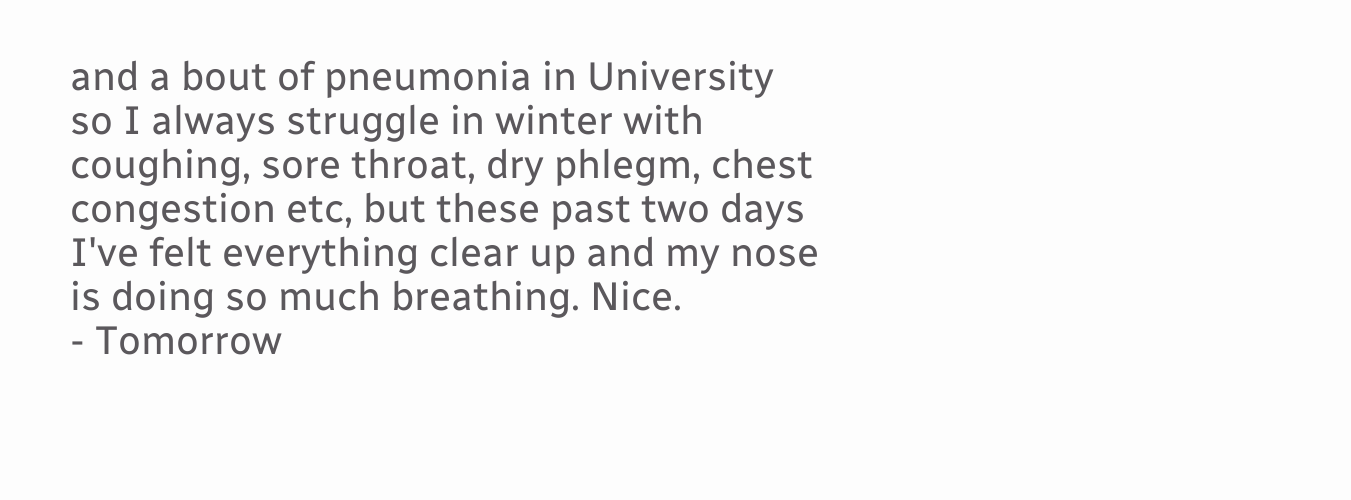and a bout of pneumonia in University so I always struggle in winter with coughing, sore throat, dry phlegm, chest congestion etc, but these past two days I've felt everything clear up and my nose is doing so much breathing. Nice.
- Tomorrow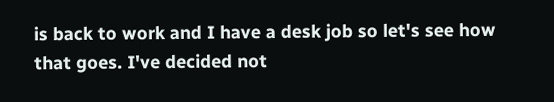is back to work and I have a desk job so let's see how that goes. I've decided not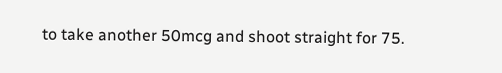to take another 50mcg and shoot straight for 75.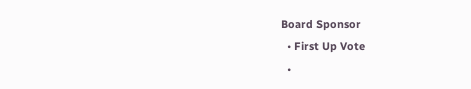Board Sponsor
  • First Up Vote
  •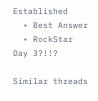Established
  • Best Answer
  • RockStar
Day 3?!!?

Similar threads